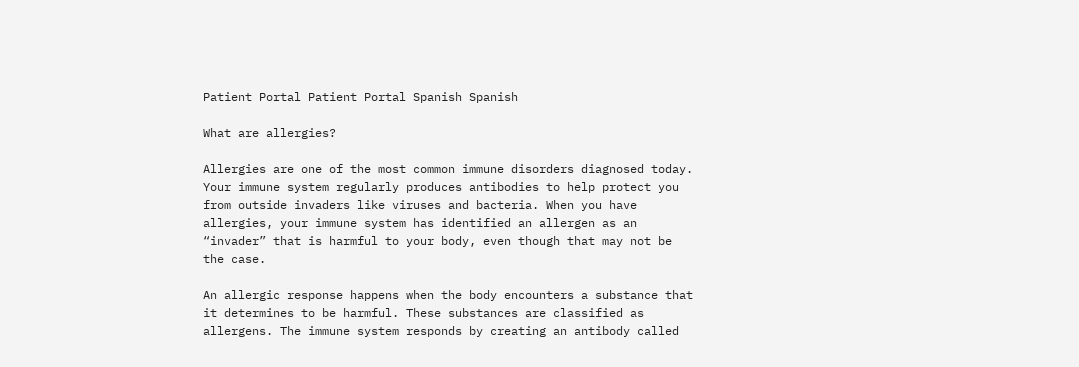Patient Portal Patient Portal Spanish Spanish

What are allergies?

Allergies are one of the most common immune disorders diagnosed today. Your immune system regularly produces antibodies to help protect you from outside invaders like viruses and bacteria. When you have allergies, your immune system has identified an allergen as an “invader” that is harmful to your body, even though that may not be the case.

An allergic response happens when the body encounters a substance that it determines to be harmful. These substances are classified as allergens. The immune system responds by creating an antibody called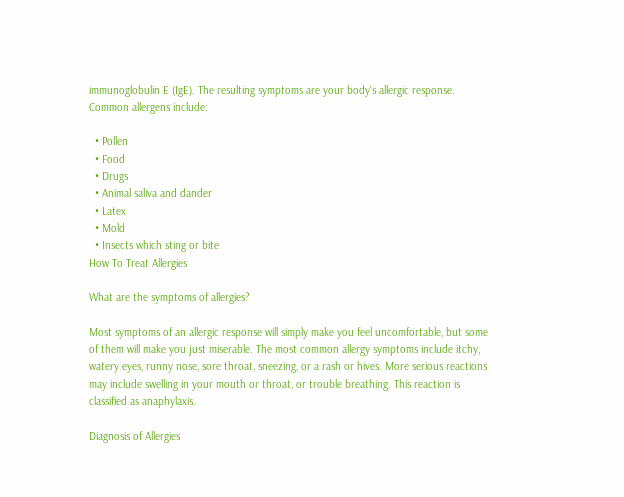immunoglobulin E (IgE). The resulting symptoms are your body's allergic response. Common allergens include:

  • Pollen
  • Food
  • Drugs
  • Animal saliva and dander
  • Latex
  • Mold
  • Insects which sting or bite
How To Treat Allergies

What are the symptoms of allergies?

Most symptoms of an allergic response will simply make you feel uncomfortable, but some of them will make you just miserable. The most common allergy symptoms include itchy, watery eyes, runny nose, sore throat, sneezing, or a rash or hives. More serious reactions may include swelling in your mouth or throat, or trouble breathing. This reaction is classified as anaphylaxis.

Diagnosis of Allergies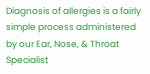Diagnosis of allergies is a fairly simple process administered by our Ear, Nose, & Throat Specialist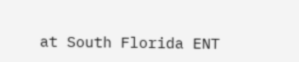at South Florida ENT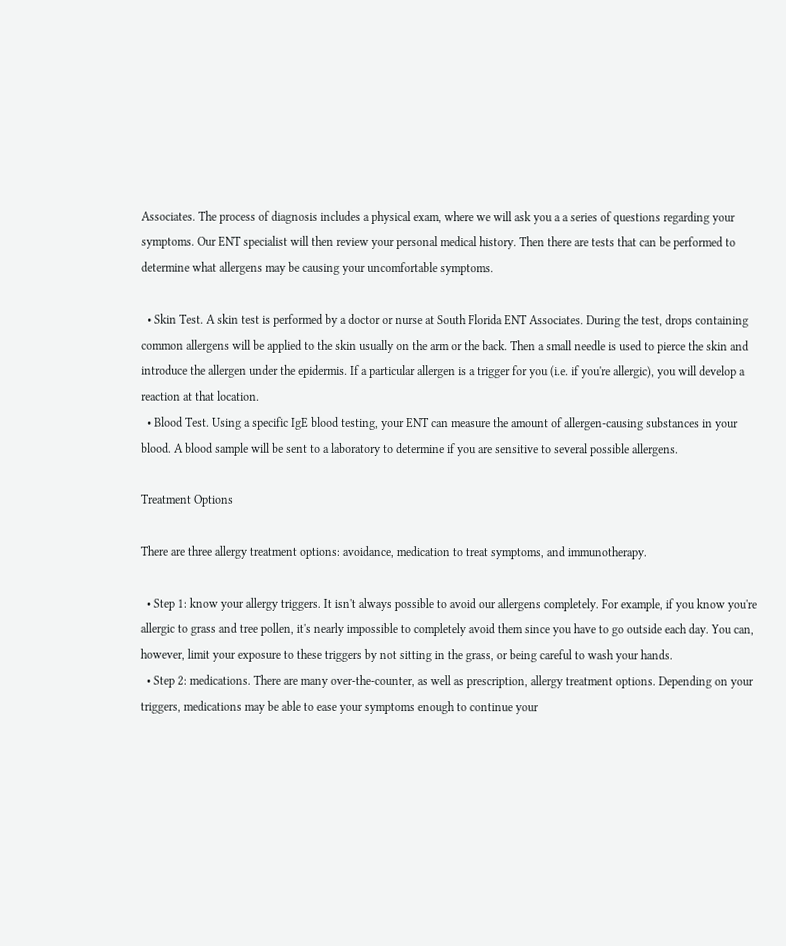Associates. The process of diagnosis includes a physical exam, where we will ask you a a series of questions regarding your symptoms. Our ENT specialist will then review your personal medical history. Then there are tests that can be performed to determine what allergens may be causing your uncomfortable symptoms.

  • Skin Test. A skin test is performed by a doctor or nurse at South Florida ENT Associates. During the test, drops containing common allergens will be applied to the skin usually on the arm or the back. Then a small needle is used to pierce the skin and introduce the allergen under the epidermis. If a particular allergen is a trigger for you (i.e. if you're allergic), you will develop a reaction at that location.
  • Blood Test. Using a specific IgE blood testing, your ENT can measure the amount of allergen-causing substances in your blood. A blood sample will be sent to a laboratory to determine if you are sensitive to several possible allergens.

Treatment Options

There are three allergy treatment options: avoidance, medication to treat symptoms, and immunotherapy.

  • Step 1: know your allergy triggers. It isn't always possible to avoid our allergens completely. For example, if you know you're allergic to grass and tree pollen, it's nearly impossible to completely avoid them since you have to go outside each day. You can, however, limit your exposure to these triggers by not sitting in the grass, or being careful to wash your hands.
  • Step 2: medications. There are many over-the-counter, as well as prescription, allergy treatment options. Depending on your triggers, medications may be able to ease your symptoms enough to continue your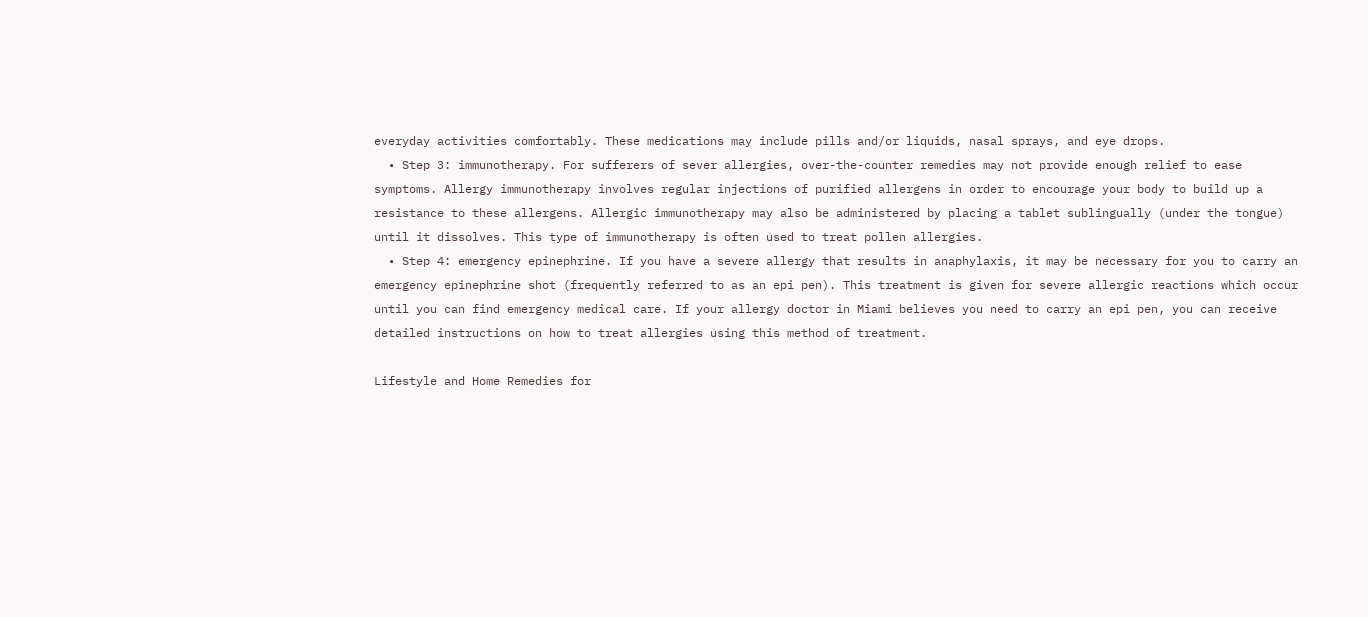everyday activities comfortably. These medications may include pills and/or liquids, nasal sprays, and eye drops.
  • Step 3: immunotherapy. For sufferers of sever allergies, over-the-counter remedies may not provide enough relief to ease symptoms. Allergy immunotherapy involves regular injections of purified allergens in order to encourage your body to build up a resistance to these allergens. Allergic immunotherapy may also be administered by placing a tablet sublingually (under the tongue) until it dissolves. This type of immunotherapy is often used to treat pollen allergies.
  • Step 4: emergency epinephrine. If you have a severe allergy that results in anaphylaxis, it may be necessary for you to carry an emergency epinephrine shot (frequently referred to as an epi pen). This treatment is given for severe allergic reactions which occur until you can find emergency medical care. If your allergy doctor in Miami believes you need to carry an epi pen, you can receive detailed instructions on how to treat allergies using this method of treatment.

Lifestyle and Home Remedies for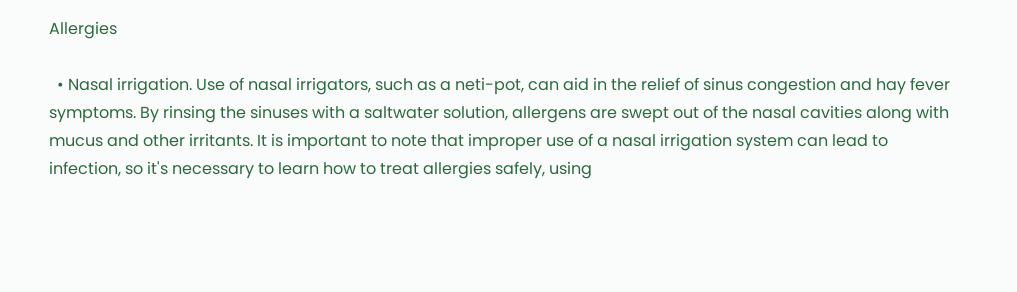Allergies

  • Nasal irrigation. Use of nasal irrigators, such as a neti-pot, can aid in the relief of sinus congestion and hay fever symptoms. By rinsing the sinuses with a saltwater solution, allergens are swept out of the nasal cavities along with mucus and other irritants. It is important to note that improper use of a nasal irrigation system can lead to infection, so it's necessary to learn how to treat allergies safely, using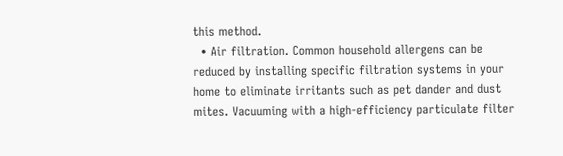this method.
  • Air filtration. Common household allergens can be reduced by installing specific filtration systems in your home to eliminate irritants such as pet dander and dust mites. Vacuuming with a high-efficiency particulate filter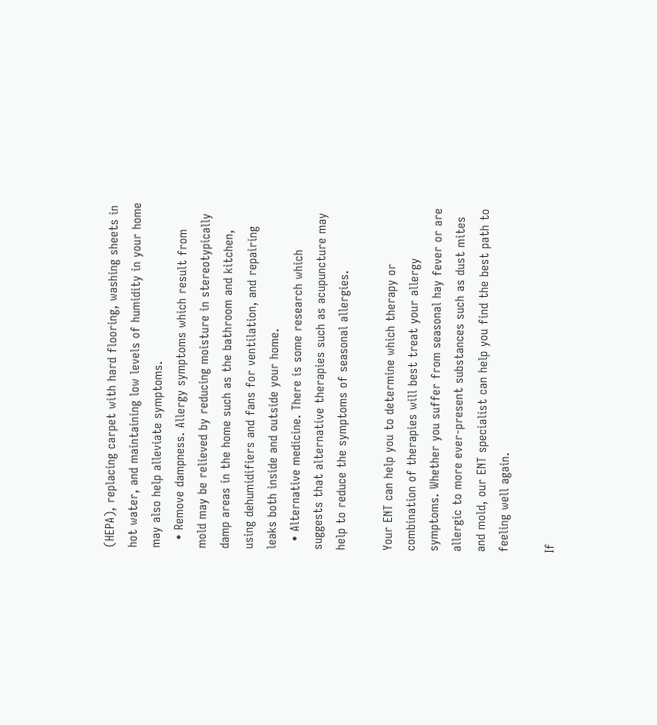(HEPA), replacing carpet with hard flooring, washing sheets in hot water, and maintaining low levels of humidity in your home may also help alleviate symptoms.
  • Remove dampness. Allergy symptoms which result from mold may be relieved by reducing moisture in stereotypically damp areas in the home such as the bathroom and kitchen, using dehumidifiers and fans for ventilation, and repairing leaks both inside and outside your home.
  • Alternative medicine. There is some research which suggests that alternative therapies such as acupuncture may help to reduce the symptoms of seasonal allergies.

Your ENT can help you to determine which therapy or combination of therapies will best treat your allergy symptoms. Whether you suffer from seasonal hay fever or are allergic to more ever-present substances such as dust mites and mold, our ENT specialist can help you find the best path to feeling well again.

If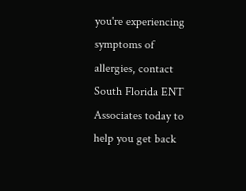you're experiencing symptoms of allergies, contact South Florida ENT Associates today to help you get back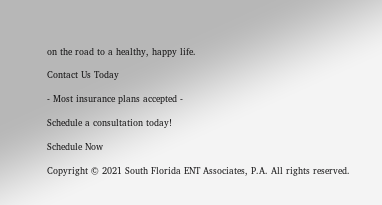on the road to a healthy, happy life.

Contact Us Today

- Most insurance plans accepted -

Schedule a consultation today!

Schedule Now

Copyright © 2021 South Florida ENT Associates, P.A. All rights reserved.